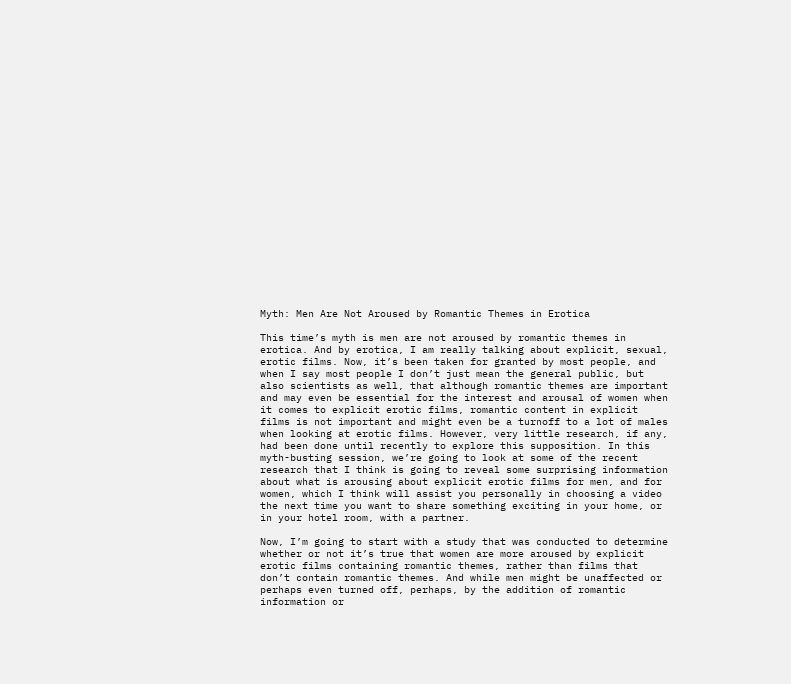Myth: Men Are Not Aroused by Romantic Themes in Erotica

This time’s myth is men are not aroused by romantic themes in erotica. And by erotica, I am really talking about explicit, sexual, erotic films. Now, it’s been taken for granted by most people, and when I say most people I don’t just mean the general public, but also scientists as well, that although romantic themes are important and may even be essential for the interest and arousal of women when it comes to explicit erotic films, romantic content in explicit films is not important and might even be a turnoff to a lot of males when looking at erotic films. However, very little research, if any, had been done until recently to explore this supposition. In this myth-busting session, we’re going to look at some of the recent research that I think is going to reveal some surprising information about what is arousing about explicit erotic films for men, and for women, which I think will assist you personally in choosing a video the next time you want to share something exciting in your home, or in your hotel room, with a partner.

Now, I’m going to start with a study that was conducted to determine whether or not it’s true that women are more aroused by explicit erotic films containing romantic themes, rather than films that don’t contain romantic themes. And while men might be unaffected or perhaps even turned off, perhaps, by the addition of romantic information or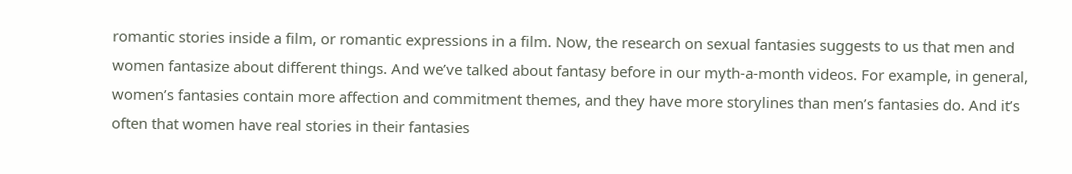romantic stories inside a film, or romantic expressions in a film. Now, the research on sexual fantasies suggests to us that men and women fantasize about different things. And we’ve talked about fantasy before in our myth-a-month videos. For example, in general, women’s fantasies contain more affection and commitment themes, and they have more storylines than men’s fantasies do. And it’s often that women have real stories in their fantasies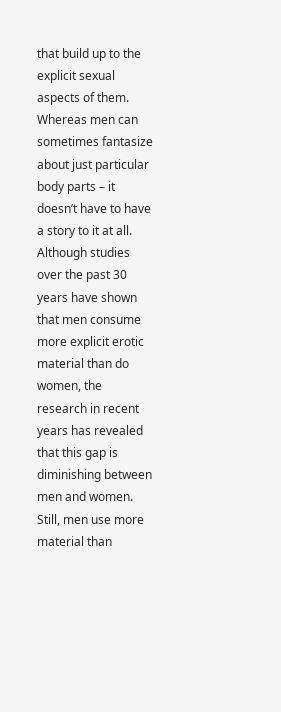that build up to the explicit sexual aspects of them. Whereas men can sometimes fantasize about just particular body parts – it doesn’t have to have a story to it at all. Although studies over the past 30 years have shown that men consume more explicit erotic material than do women, the research in recent years has revealed that this gap is diminishing between men and women. Still, men use more material than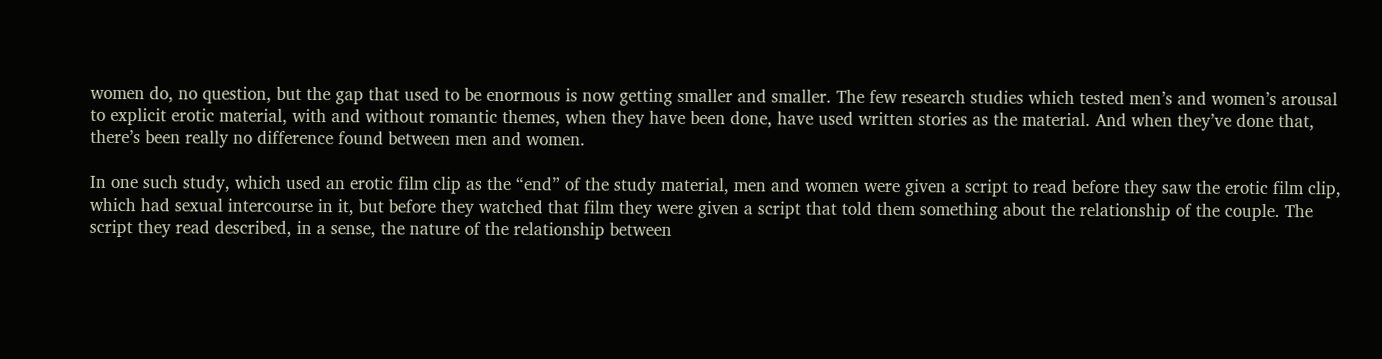women do, no question, but the gap that used to be enormous is now getting smaller and smaller. The few research studies which tested men’s and women’s arousal to explicit erotic material, with and without romantic themes, when they have been done, have used written stories as the material. And when they’ve done that, there’s been really no difference found between men and women.

In one such study, which used an erotic film clip as the “end” of the study material, men and women were given a script to read before they saw the erotic film clip, which had sexual intercourse in it, but before they watched that film they were given a script that told them something about the relationship of the couple. The script they read described, in a sense, the nature of the relationship between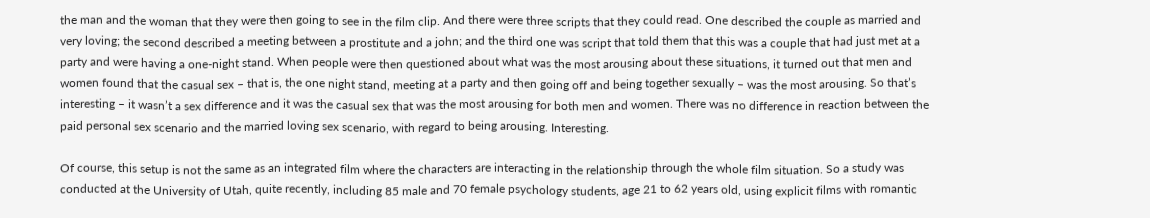the man and the woman that they were then going to see in the film clip. And there were three scripts that they could read. One described the couple as married and very loving; the second described a meeting between a prostitute and a john; and the third one was script that told them that this was a couple that had just met at a party and were having a one-night stand. When people were then questioned about what was the most arousing about these situations, it turned out that men and women found that the casual sex – that is, the one night stand, meeting at a party and then going off and being together sexually – was the most arousing. So that’s interesting – it wasn’t a sex difference and it was the casual sex that was the most arousing for both men and women. There was no difference in reaction between the paid personal sex scenario and the married loving sex scenario, with regard to being arousing. Interesting.

Of course, this setup is not the same as an integrated film where the characters are interacting in the relationship through the whole film situation. So a study was conducted at the University of Utah, quite recently, including 85 male and 70 female psychology students, age 21 to 62 years old, using explicit films with romantic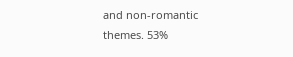and non-romantic themes. 53%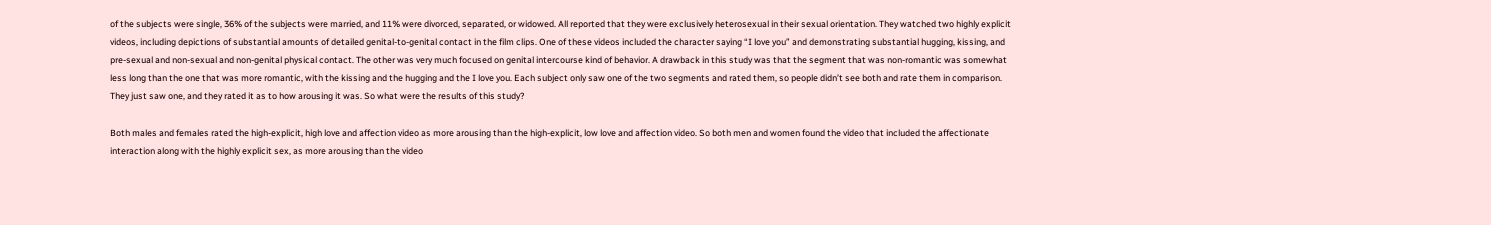of the subjects were single, 36% of the subjects were married, and 11% were divorced, separated, or widowed. All reported that they were exclusively heterosexual in their sexual orientation. They watched two highly explicit videos, including depictions of substantial amounts of detailed genital-to-genital contact in the film clips. One of these videos included the character saying “I love you” and demonstrating substantial hugging, kissing, and pre-sexual and non-sexual and non-genital physical contact. The other was very much focused on genital intercourse kind of behavior. A drawback in this study was that the segment that was non-romantic was somewhat less long than the one that was more romantic, with the kissing and the hugging and the I love you. Each subject only saw one of the two segments and rated them, so people didn’t see both and rate them in comparison. They just saw one, and they rated it as to how arousing it was. So what were the results of this study?

Both males and females rated the high-explicit, high love and affection video as more arousing than the high-explicit, low love and affection video. So both men and women found the video that included the affectionate interaction along with the highly explicit sex, as more arousing than the video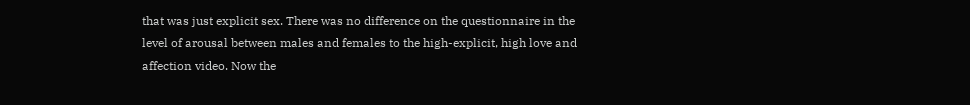that was just explicit sex. There was no difference on the questionnaire in the level of arousal between males and females to the high-explicit, high love and affection video. Now the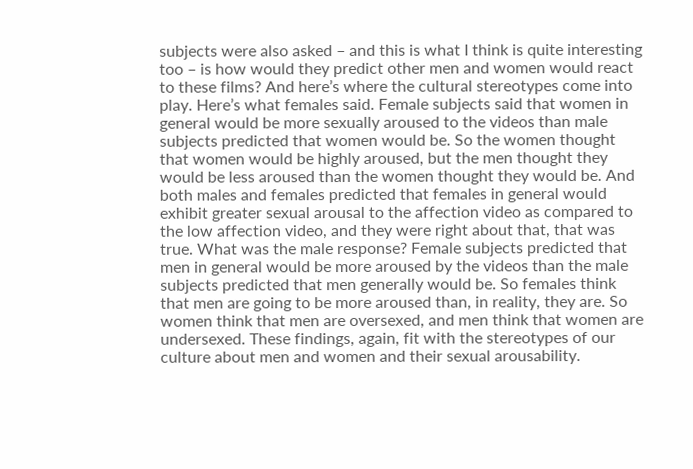subjects were also asked – and this is what I think is quite interesting too – is how would they predict other men and women would react to these films? And here’s where the cultural stereotypes come into play. Here’s what females said. Female subjects said that women in general would be more sexually aroused to the videos than male subjects predicted that women would be. So the women thought that women would be highly aroused, but the men thought they would be less aroused than the women thought they would be. And both males and females predicted that females in general would exhibit greater sexual arousal to the affection video as compared to the low affection video, and they were right about that, that was true. What was the male response? Female subjects predicted that men in general would be more aroused by the videos than the male subjects predicted that men generally would be. So females think that men are going to be more aroused than, in reality, they are. So women think that men are oversexed, and men think that women are undersexed. These findings, again, fit with the stereotypes of our culture about men and women and their sexual arousability.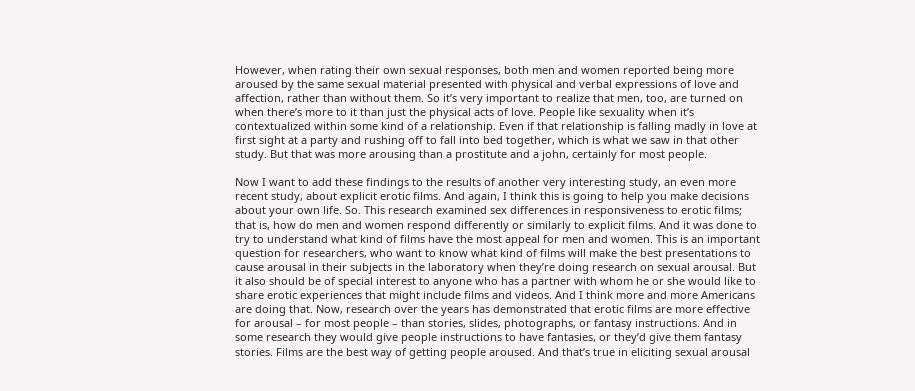However, when rating their own sexual responses, both men and women reported being more aroused by the same sexual material presented with physical and verbal expressions of love and affection, rather than without them. So it’s very important to realize that men, too, are turned on when there’s more to it than just the physical acts of love. People like sexuality when it’s contextualized within some kind of a relationship. Even if that relationship is falling madly in love at first sight at a party and rushing off to fall into bed together, which is what we saw in that other study. But that was more arousing than a prostitute and a john, certainly for most people.

Now I want to add these findings to the results of another very interesting study, an even more recent study, about explicit erotic films. And again, I think this is going to help you make decisions about your own life. So. This research examined sex differences in responsiveness to erotic films; that is, how do men and women respond differently or similarly to explicit films. And it was done to try to understand what kind of films have the most appeal for men and women. This is an important question for researchers, who want to know what kind of films will make the best presentations to cause arousal in their subjects in the laboratory when they’re doing research on sexual arousal. But it also should be of special interest to anyone who has a partner with whom he or she would like to share erotic experiences that might include films and videos. And I think more and more Americans are doing that. Now, research over the years has demonstrated that erotic films are more effective for arousal – for most people – than stories, slides, photographs, or fantasy instructions. And in some research they would give people instructions to have fantasies, or they’d give them fantasy stories. Films are the best way of getting people aroused. And that’s true in eliciting sexual arousal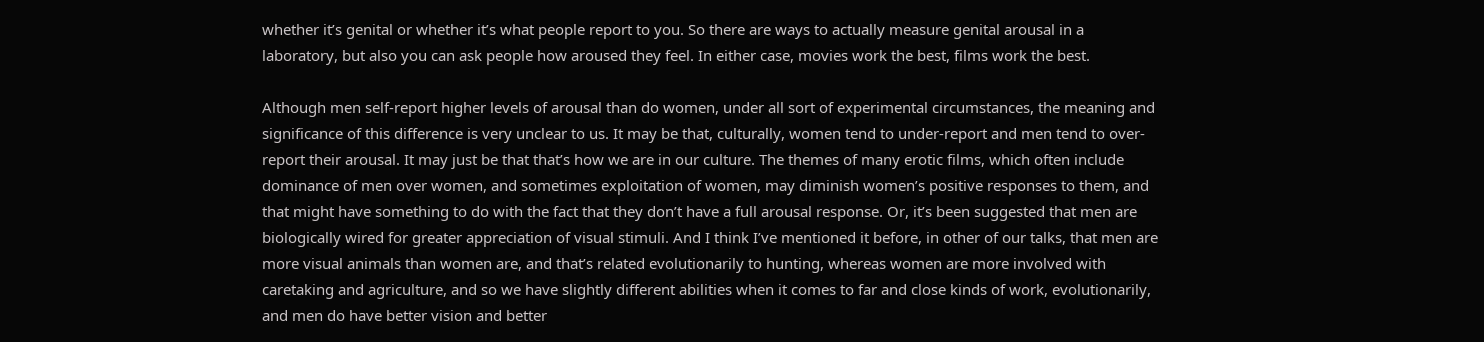whether it’s genital or whether it’s what people report to you. So there are ways to actually measure genital arousal in a laboratory, but also you can ask people how aroused they feel. In either case, movies work the best, films work the best.

Although men self-report higher levels of arousal than do women, under all sort of experimental circumstances, the meaning and significance of this difference is very unclear to us. It may be that, culturally, women tend to under-report and men tend to over-report their arousal. It may just be that that’s how we are in our culture. The themes of many erotic films, which often include dominance of men over women, and sometimes exploitation of women, may diminish women’s positive responses to them, and that might have something to do with the fact that they don’t have a full arousal response. Or, it’s been suggested that men are biologically wired for greater appreciation of visual stimuli. And I think I’ve mentioned it before, in other of our talks, that men are more visual animals than women are, and that’s related evolutionarily to hunting, whereas women are more involved with caretaking and agriculture, and so we have slightly different abilities when it comes to far and close kinds of work, evolutionarily, and men do have better vision and better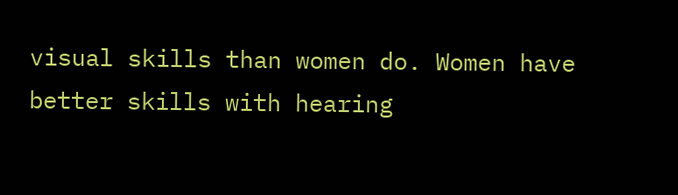visual skills than women do. Women have better skills with hearing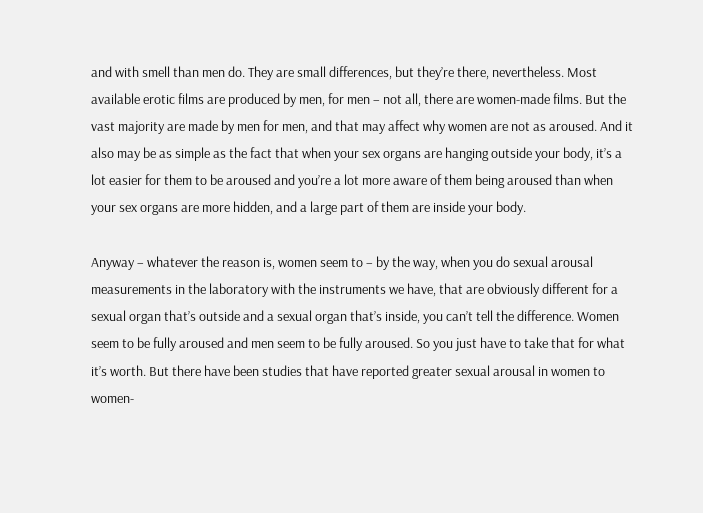and with smell than men do. They are small differences, but they’re there, nevertheless. Most available erotic films are produced by men, for men – not all, there are women-made films. But the vast majority are made by men for men, and that may affect why women are not as aroused. And it also may be as simple as the fact that when your sex organs are hanging outside your body, it’s a lot easier for them to be aroused and you’re a lot more aware of them being aroused than when your sex organs are more hidden, and a large part of them are inside your body.

Anyway – whatever the reason is, women seem to – by the way, when you do sexual arousal measurements in the laboratory with the instruments we have, that are obviously different for a sexual organ that’s outside and a sexual organ that’s inside, you can’t tell the difference. Women seem to be fully aroused and men seem to be fully aroused. So you just have to take that for what it’s worth. But there have been studies that have reported greater sexual arousal in women to women-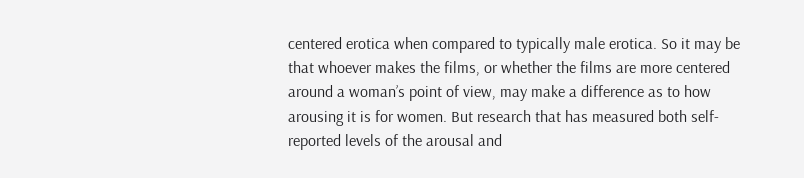centered erotica when compared to typically male erotica. So it may be that whoever makes the films, or whether the films are more centered around a woman’s point of view, may make a difference as to how arousing it is for women. But research that has measured both self-reported levels of the arousal and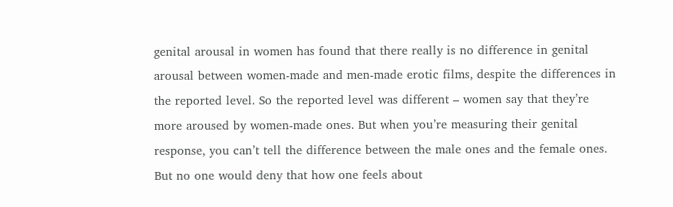genital arousal in women has found that there really is no difference in genital arousal between women-made and men-made erotic films, despite the differences in the reported level. So the reported level was different – women say that they’re more aroused by women-made ones. But when you’re measuring their genital response, you can’t tell the difference between the male ones and the female ones. But no one would deny that how one feels about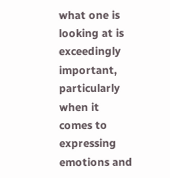what one is looking at is exceedingly important, particularly when it comes to expressing emotions and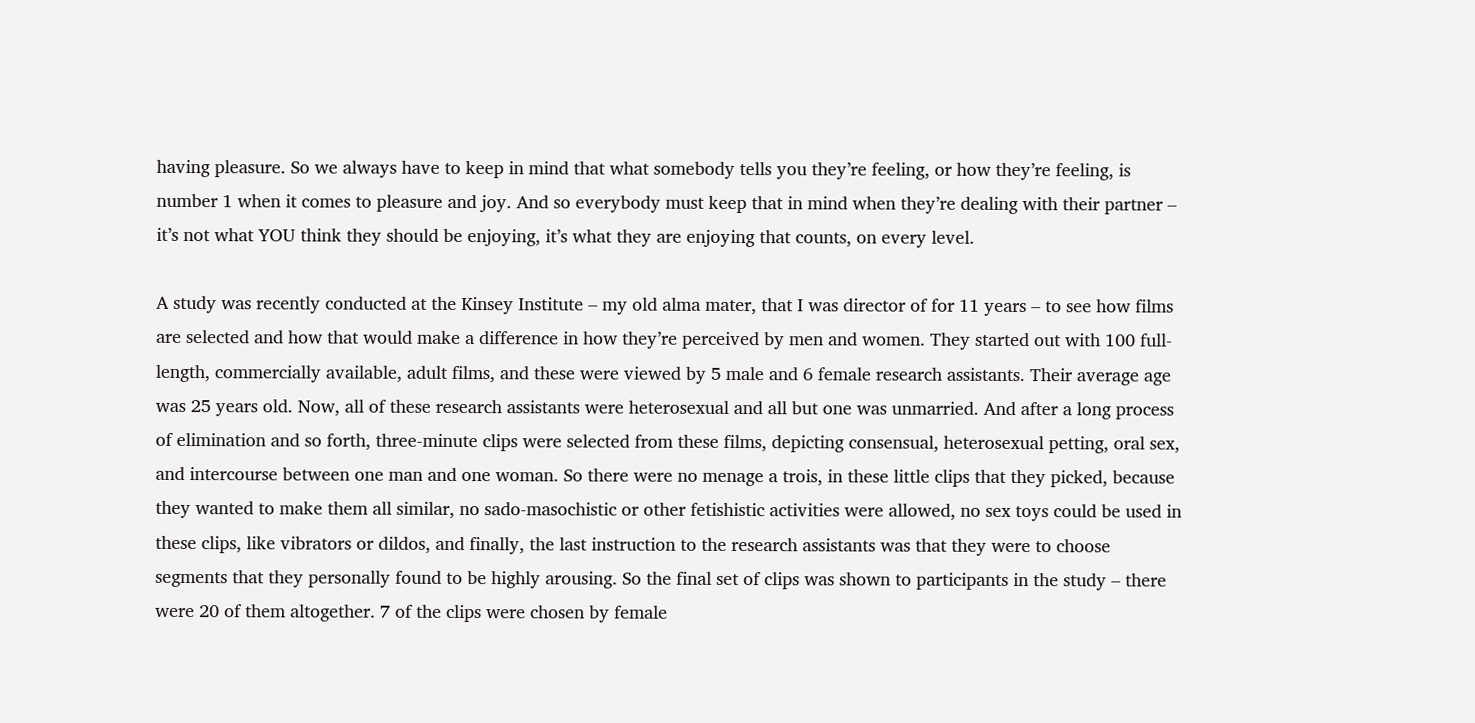having pleasure. So we always have to keep in mind that what somebody tells you they’re feeling, or how they’re feeling, is number 1 when it comes to pleasure and joy. And so everybody must keep that in mind when they’re dealing with their partner – it’s not what YOU think they should be enjoying, it’s what they are enjoying that counts, on every level.

A study was recently conducted at the Kinsey Institute – my old alma mater, that I was director of for 11 years – to see how films are selected and how that would make a difference in how they’re perceived by men and women. They started out with 100 full-length, commercially available, adult films, and these were viewed by 5 male and 6 female research assistants. Their average age was 25 years old. Now, all of these research assistants were heterosexual and all but one was unmarried. And after a long process of elimination and so forth, three-minute clips were selected from these films, depicting consensual, heterosexual petting, oral sex, and intercourse between one man and one woman. So there were no menage a trois, in these little clips that they picked, because they wanted to make them all similar, no sado-masochistic or other fetishistic activities were allowed, no sex toys could be used in these clips, like vibrators or dildos, and finally, the last instruction to the research assistants was that they were to choose segments that they personally found to be highly arousing. So the final set of clips was shown to participants in the study – there were 20 of them altogether. 7 of the clips were chosen by female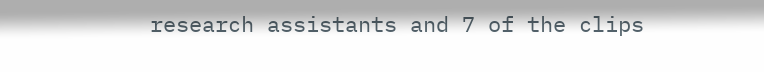research assistants and 7 of the clips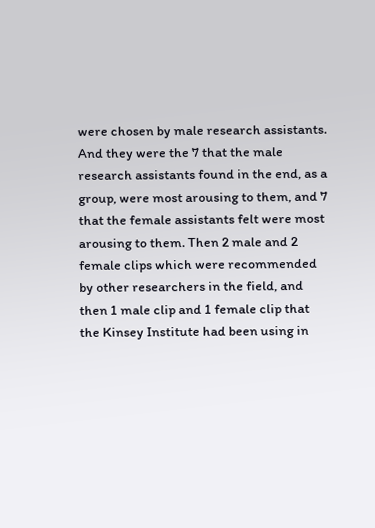were chosen by male research assistants. And they were the 7 that the male research assistants found in the end, as a group, were most arousing to them, and 7 that the female assistants felt were most arousing to them. Then 2 male and 2 female clips which were recommended by other researchers in the field, and then 1 male clip and 1 female clip that the Kinsey Institute had been using in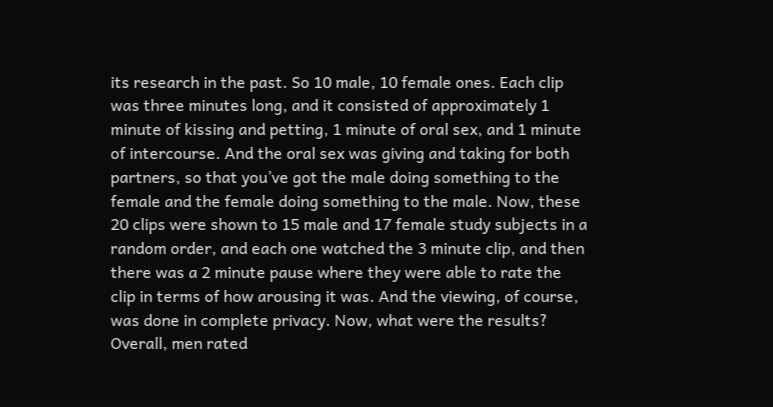its research in the past. So 10 male, 10 female ones. Each clip was three minutes long, and it consisted of approximately 1 minute of kissing and petting, 1 minute of oral sex, and 1 minute of intercourse. And the oral sex was giving and taking for both partners, so that you’ve got the male doing something to the female and the female doing something to the male. Now, these 20 clips were shown to 15 male and 17 female study subjects in a random order, and each one watched the 3 minute clip, and then there was a 2 minute pause where they were able to rate the clip in terms of how arousing it was. And the viewing, of course, was done in complete privacy. Now, what were the results? Overall, men rated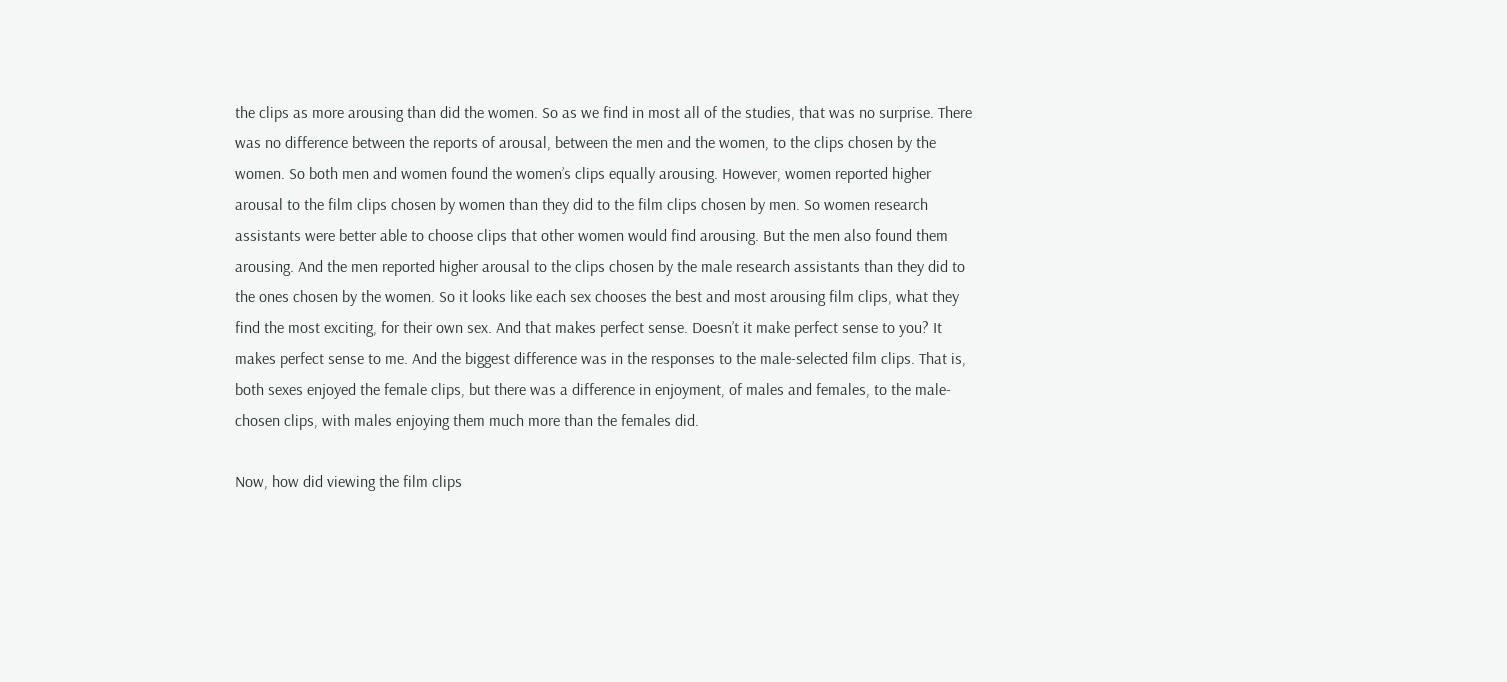the clips as more arousing than did the women. So as we find in most all of the studies, that was no surprise. There was no difference between the reports of arousal, between the men and the women, to the clips chosen by the women. So both men and women found the women’s clips equally arousing. However, women reported higher arousal to the film clips chosen by women than they did to the film clips chosen by men. So women research assistants were better able to choose clips that other women would find arousing. But the men also found them arousing. And the men reported higher arousal to the clips chosen by the male research assistants than they did to the ones chosen by the women. So it looks like each sex chooses the best and most arousing film clips, what they find the most exciting, for their own sex. And that makes perfect sense. Doesn’t it make perfect sense to you? It makes perfect sense to me. And the biggest difference was in the responses to the male-selected film clips. That is, both sexes enjoyed the female clips, but there was a difference in enjoyment, of males and females, to the male-chosen clips, with males enjoying them much more than the females did.

Now, how did viewing the film clips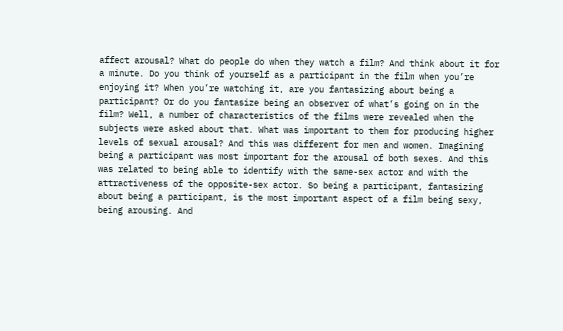affect arousal? What do people do when they watch a film? And think about it for a minute. Do you think of yourself as a participant in the film when you’re enjoying it? When you’re watching it, are you fantasizing about being a participant? Or do you fantasize being an observer of what’s going on in the film? Well, a number of characteristics of the films were revealed when the subjects were asked about that. What was important to them for producing higher levels of sexual arousal? And this was different for men and women. Imagining being a participant was most important for the arousal of both sexes. And this was related to being able to identify with the same-sex actor and with the attractiveness of the opposite-sex actor. So being a participant, fantasizing about being a participant, is the most important aspect of a film being sexy, being arousing. And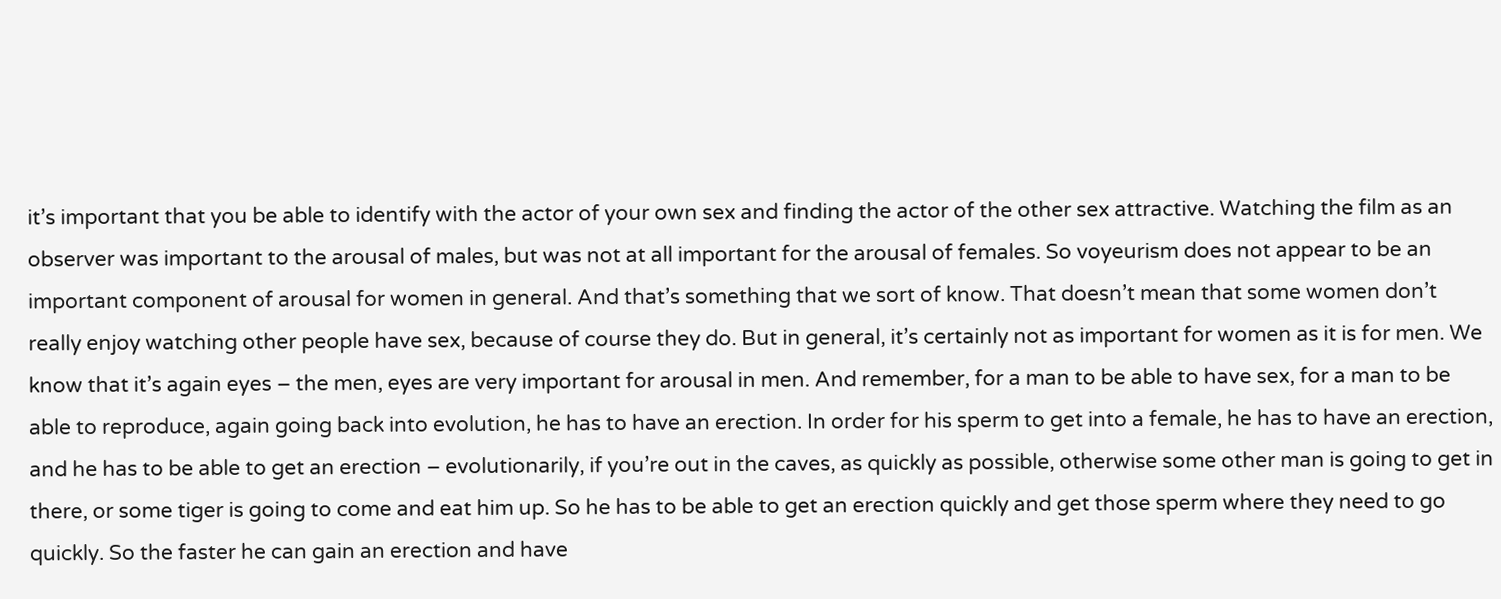it’s important that you be able to identify with the actor of your own sex and finding the actor of the other sex attractive. Watching the film as an observer was important to the arousal of males, but was not at all important for the arousal of females. So voyeurism does not appear to be an important component of arousal for women in general. And that’s something that we sort of know. That doesn’t mean that some women don’t really enjoy watching other people have sex, because of course they do. But in general, it’s certainly not as important for women as it is for men. We know that it’s again eyes – the men, eyes are very important for arousal in men. And remember, for a man to be able to have sex, for a man to be able to reproduce, again going back into evolution, he has to have an erection. In order for his sperm to get into a female, he has to have an erection, and he has to be able to get an erection – evolutionarily, if you’re out in the caves, as quickly as possible, otherwise some other man is going to get in there, or some tiger is going to come and eat him up. So he has to be able to get an erection quickly and get those sperm where they need to go quickly. So the faster he can gain an erection and have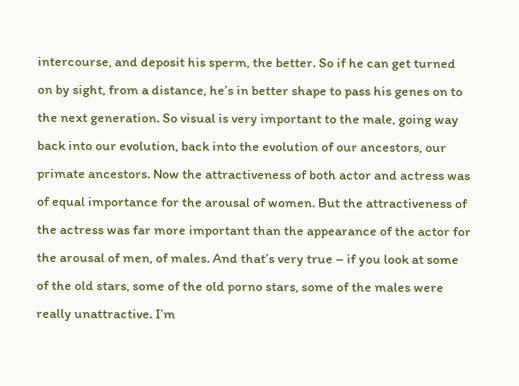intercourse, and deposit his sperm, the better. So if he can get turned on by sight, from a distance, he’s in better shape to pass his genes on to the next generation. So visual is very important to the male, going way back into our evolution, back into the evolution of our ancestors, our primate ancestors. Now the attractiveness of both actor and actress was of equal importance for the arousal of women. But the attractiveness of the actress was far more important than the appearance of the actor for the arousal of men, of males. And that’s very true – if you look at some of the old stars, some of the old porno stars, some of the males were really unattractive. I’m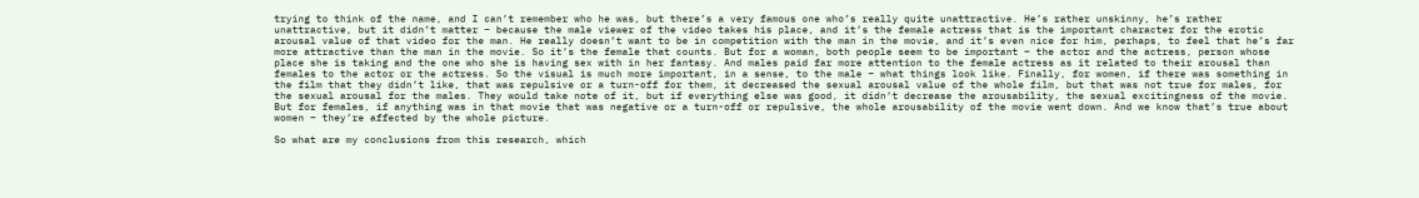trying to think of the name, and I can’t remember who he was, but there’s a very famous one who’s really quite unattractive. He’s rather unskinny, he’s rather unattractive, but it didn’t matter – because the male viewer of the video takes his place, and it’s the female actress that is the important character for the erotic arousal value of that video for the man. He really doesn’t want to be in competition with the man in the movie, and it’s even nice for him, perhaps, to feel that he’s far more attractive than the man in the movie. So it’s the female that counts. But for a woman, both people seem to be important – the actor and the actress, person whose place she is taking and the one who she is having sex with in her fantasy. And males paid far more attention to the female actress as it related to their arousal than females to the actor or the actress. So the visual is much more important, in a sense, to the male – what things look like. Finally, for women, if there was something in the film that they didn’t like, that was repulsive or a turn-off for them, it decreased the sexual arousal value of the whole film, but that was not true for males, for the sexual arousal for the males. They would take note of it, but if everything else was good, it didn’t decrease the arousability, the sexual excitingness of the movie. But for females, if anything was in that movie that was negative or a turn-off or repulsive, the whole arousability of the movie went down. And we know that’s true about women – they’re affected by the whole picture.

So what are my conclusions from this research, which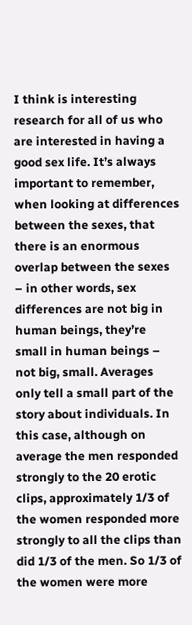I think is interesting research for all of us who are interested in having a good sex life. It’s always important to remember, when looking at differences between the sexes, that there is an enormous overlap between the sexes – in other words, sex differences are not big in human beings, they’re small in human beings – not big, small. Averages only tell a small part of the story about individuals. In this case, although on average the men responded strongly to the 20 erotic clips, approximately 1/3 of the women responded more strongly to all the clips than did 1/3 of the men. So 1/3 of the women were more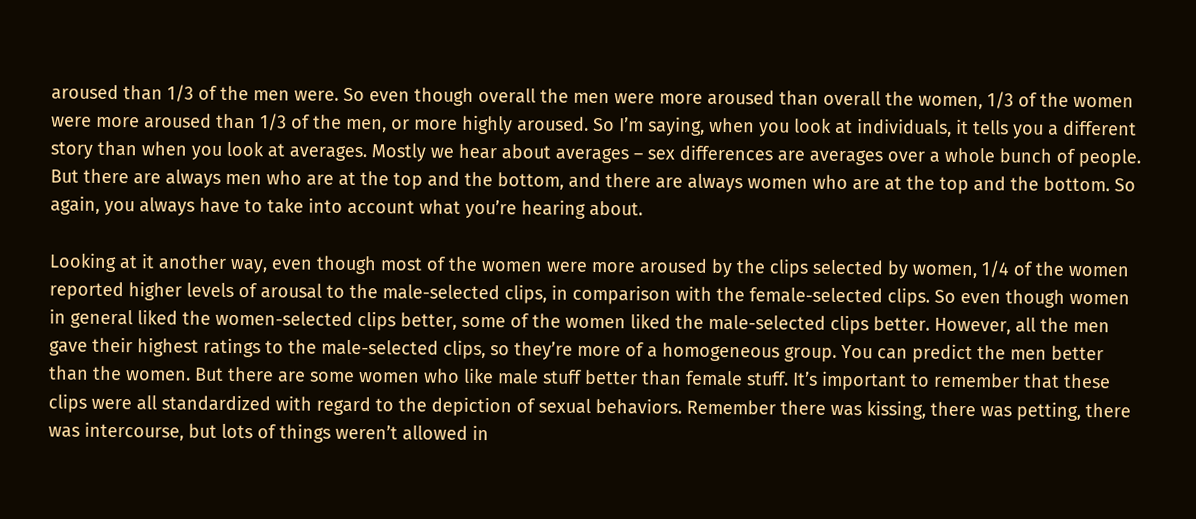aroused than 1/3 of the men were. So even though overall the men were more aroused than overall the women, 1/3 of the women were more aroused than 1/3 of the men, or more highly aroused. So I’m saying, when you look at individuals, it tells you a different story than when you look at averages. Mostly we hear about averages – sex differences are averages over a whole bunch of people. But there are always men who are at the top and the bottom, and there are always women who are at the top and the bottom. So again, you always have to take into account what you’re hearing about.

Looking at it another way, even though most of the women were more aroused by the clips selected by women, 1/4 of the women reported higher levels of arousal to the male-selected clips, in comparison with the female-selected clips. So even though women in general liked the women-selected clips better, some of the women liked the male-selected clips better. However, all the men gave their highest ratings to the male-selected clips, so they’re more of a homogeneous group. You can predict the men better than the women. But there are some women who like male stuff better than female stuff. It’s important to remember that these clips were all standardized with regard to the depiction of sexual behaviors. Remember there was kissing, there was petting, there was intercourse, but lots of things weren’t allowed in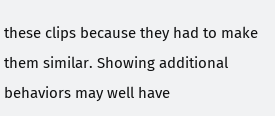these clips because they had to make them similar. Showing additional behaviors may well have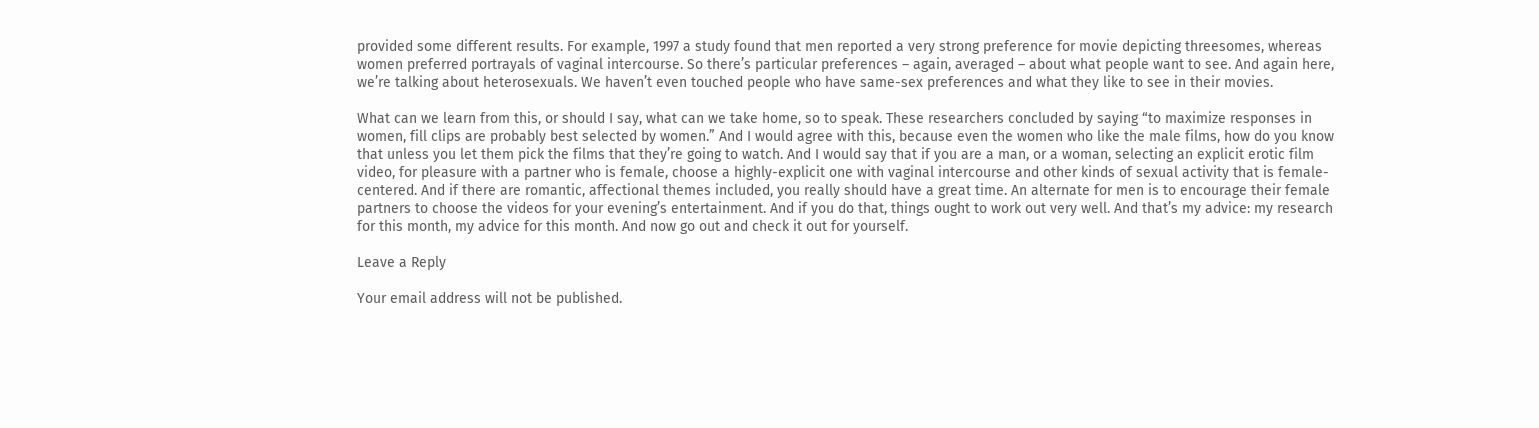provided some different results. For example, 1997 a study found that men reported a very strong preference for movie depicting threesomes, whereas women preferred portrayals of vaginal intercourse. So there’s particular preferences – again, averaged – about what people want to see. And again here, we’re talking about heterosexuals. We haven’t even touched people who have same-sex preferences and what they like to see in their movies.

What can we learn from this, or should I say, what can we take home, so to speak. These researchers concluded by saying “to maximize responses in women, fill clips are probably best selected by women.” And I would agree with this, because even the women who like the male films, how do you know that unless you let them pick the films that they’re going to watch. And I would say that if you are a man, or a woman, selecting an explicit erotic film video, for pleasure with a partner who is female, choose a highly-explicit one with vaginal intercourse and other kinds of sexual activity that is female-centered. And if there are romantic, affectional themes included, you really should have a great time. An alternate for men is to encourage their female partners to choose the videos for your evening’s entertainment. And if you do that, things ought to work out very well. And that’s my advice: my research for this month, my advice for this month. And now go out and check it out for yourself.

Leave a Reply

Your email address will not be published.